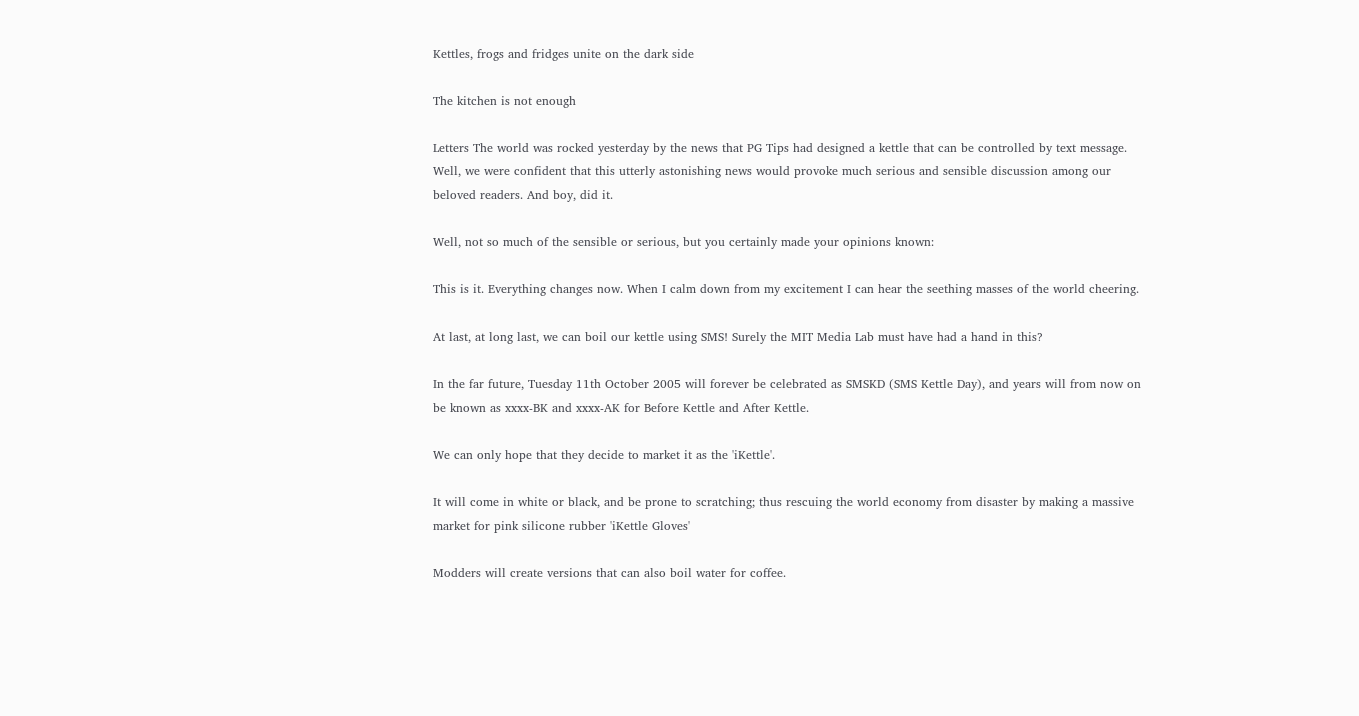Kettles, frogs and fridges unite on the dark side

The kitchen is not enough

Letters The world was rocked yesterday by the news that PG Tips had designed a kettle that can be controlled by text message. Well, we were confident that this utterly astonishing news would provoke much serious and sensible discussion among our beloved readers. And boy, did it.

Well, not so much of the sensible or serious, but you certainly made your opinions known:

This is it. Everything changes now. When I calm down from my excitement I can hear the seething masses of the world cheering.

At last, at long last, we can boil our kettle using SMS! Surely the MIT Media Lab must have had a hand in this?

In the far future, Tuesday 11th October 2005 will forever be celebrated as SMSKD (SMS Kettle Day), and years will from now on be known as xxxx-BK and xxxx-AK for Before Kettle and After Kettle.

We can only hope that they decide to market it as the 'iKettle'.

It will come in white or black, and be prone to scratching; thus rescuing the world economy from disaster by making a massive market for pink silicone rubber 'iKettle Gloves'

Modders will create versions that can also boil water for coffee.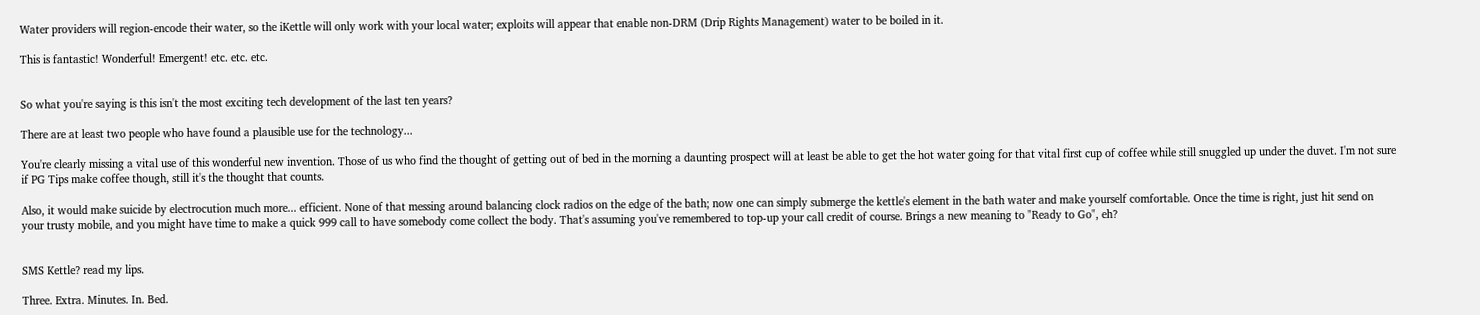Water providers will region-encode their water, so the iKettle will only work with your local water; exploits will appear that enable non-DRM (Drip Rights Management) water to be boiled in it.

This is fantastic! Wonderful! Emergent! etc. etc. etc.


So what you're saying is this isn't the most exciting tech development of the last ten years?

There are at least two people who have found a plausible use for the technology...

You're clearly missing a vital use of this wonderful new invention. Those of us who find the thought of getting out of bed in the morning a daunting prospect will at least be able to get the hot water going for that vital first cup of coffee while still snuggled up under the duvet. I'm not sure if PG Tips make coffee though, still it's the thought that counts.

Also, it would make suicide by electrocution much more... efficient. None of that messing around balancing clock radios on the edge of the bath; now one can simply submerge the kettle's element in the bath water and make yourself comfortable. Once the time is right, just hit send on your trusty mobile, and you might have time to make a quick 999 call to have somebody come collect the body. That's assuming you've remembered to top-up your call credit of course. Brings a new meaning to "Ready to Go", eh?


SMS Kettle? read my lips.

Three. Extra. Minutes. In. Bed.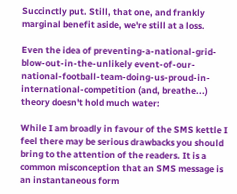Succinctly put. Still, that one, and frankly marginal benefit aside, we're still at a loss.

Even the idea of preventing-a-national-grid-blow-out-in-the-unlikely event-of-our-national-football-team-doing-us-proud-in-international-competition (and, breathe...) theory doesn't hold much water:

While I am broadly in favour of the SMS kettle I feel there may be serious drawbacks you should bring to the attention of the readers. It is a common misconception that an SMS message is an instantaneous form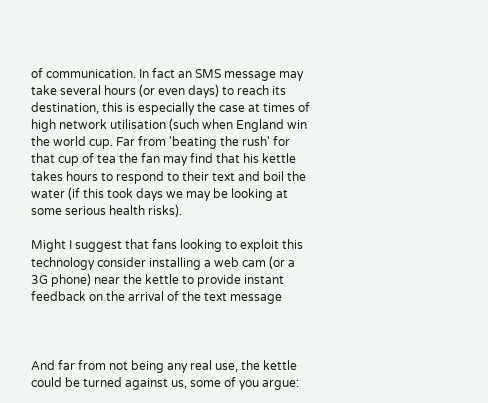of communication. In fact an SMS message may take several hours (or even days) to reach its destination, this is especially the case at times of high network utilisation (such when England win the world cup. Far from 'beating the rush' for that cup of tea the fan may find that his kettle takes hours to respond to their text and boil the water (if this took days we may be looking at some serious health risks).

Might I suggest that fans looking to exploit this technology consider installing a web cam (or a 3G phone) near the kettle to provide instant feedback on the arrival of the text message



And far from not being any real use, the kettle could be turned against us, some of you argue: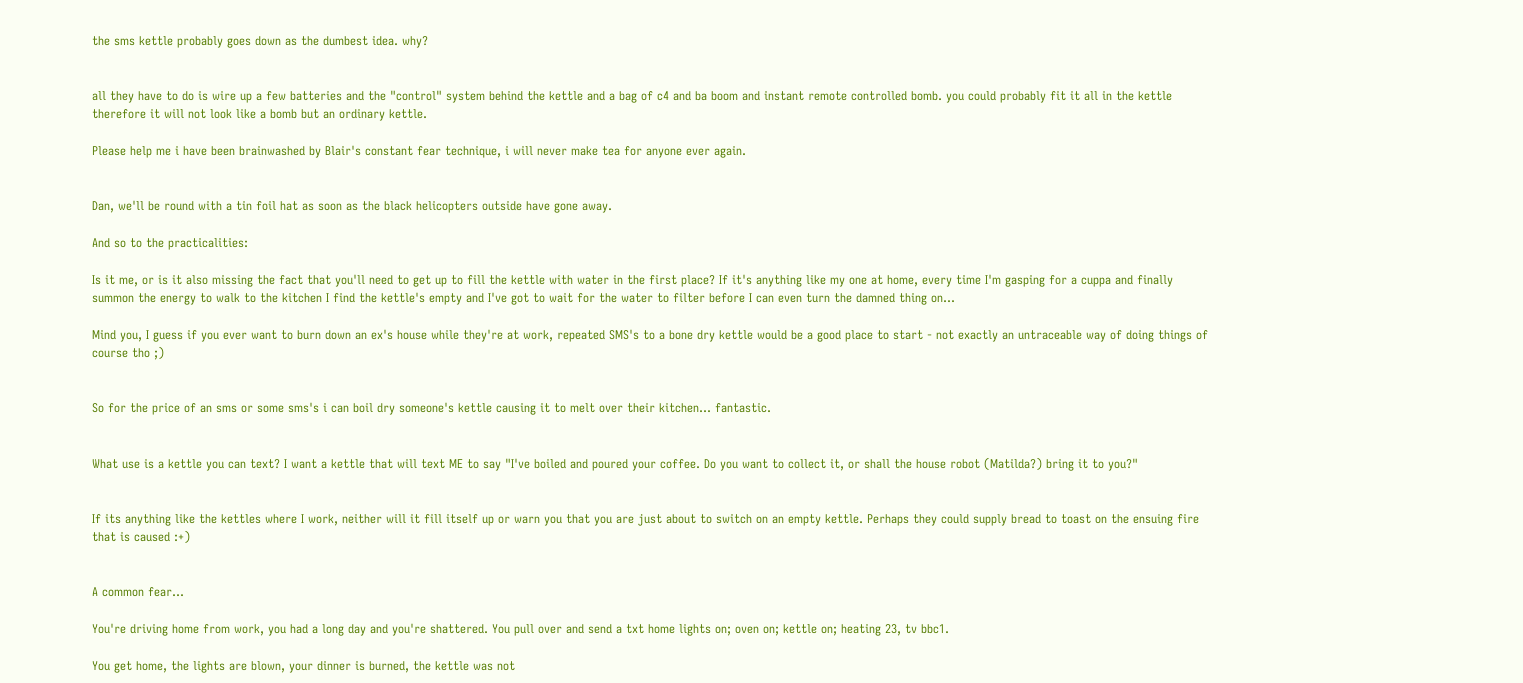the sms kettle probably goes down as the dumbest idea. why?


all they have to do is wire up a few batteries and the "control" system behind the kettle and a bag of c4 and ba boom and instant remote controlled bomb. you could probably fit it all in the kettle therefore it will not look like a bomb but an ordinary kettle.

Please help me i have been brainwashed by Blair's constant fear technique, i will never make tea for anyone ever again.


Dan, we'll be round with a tin foil hat as soon as the black helicopters outside have gone away.

And so to the practicalities:

Is it me, or is it also missing the fact that you'll need to get up to fill the kettle with water in the first place? If it's anything like my one at home, every time I'm gasping for a cuppa and finally summon the energy to walk to the kitchen I find the kettle's empty and I've got to wait for the water to filter before I can even turn the damned thing on...

Mind you, I guess if you ever want to burn down an ex's house while they're at work, repeated SMS's to a bone dry kettle would be a good place to start - not exactly an untraceable way of doing things of course tho ;)


So for the price of an sms or some sms's i can boil dry someone's kettle causing it to melt over their kitchen... fantastic.


What use is a kettle you can text? I want a kettle that will text ME to say "I've boiled and poured your coffee. Do you want to collect it, or shall the house robot (Matilda?) bring it to you?"


If its anything like the kettles where I work, neither will it fill itself up or warn you that you are just about to switch on an empty kettle. Perhaps they could supply bread to toast on the ensuing fire that is caused :+)


A common fear...

You're driving home from work, you had a long day and you're shattered. You pull over and send a txt home lights on; oven on; kettle on; heating 23, tv bbc1.

You get home, the lights are blown, your dinner is burned, the kettle was not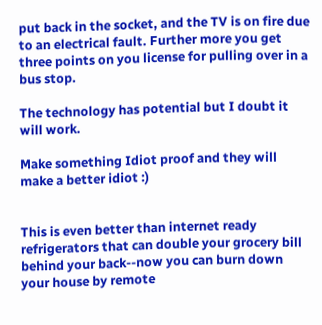put back in the socket, and the TV is on fire due to an electrical fault. Further more you get three points on you license for pulling over in a bus stop.

The technology has potential but I doubt it will work.

Make something Idiot proof and they will make a better idiot :)


This is even better than internet ready refrigerators that can double your grocery bill behind your back--now you can burn down your house by remote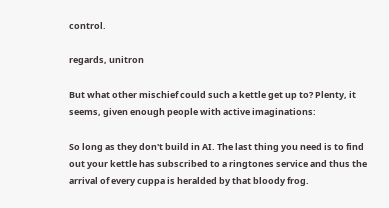control.

regards, unitron

But what other mischief could such a kettle get up to? Plenty, it seems, given enough people with active imaginations:

So long as they don't build in AI. The last thing you need is to find out your kettle has subscribed to a ringtones service and thus the arrival of every cuppa is heralded by that bloody frog.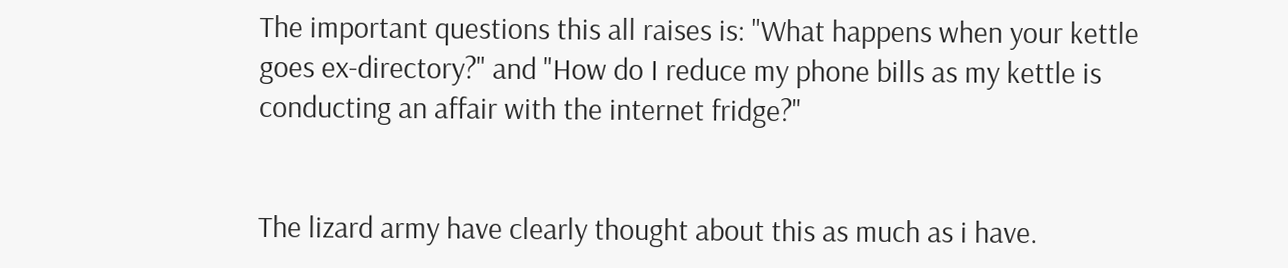The important questions this all raises is: "What happens when your kettle goes ex-directory?" and "How do I reduce my phone bills as my kettle is conducting an affair with the internet fridge?"


The lizard army have clearly thought about this as much as i have.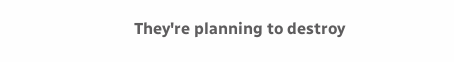They're planning to destroy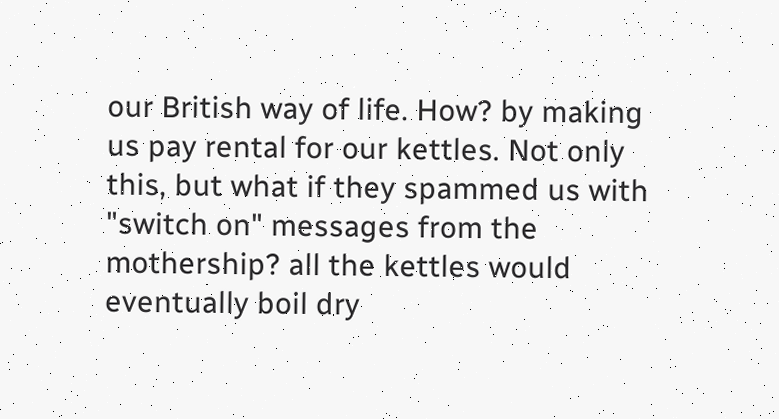our British way of life. How? by making us pay rental for our kettles. Not only this, but what if they spammed us with "switch on" messages from the mothership? all the kettles would eventually boil dry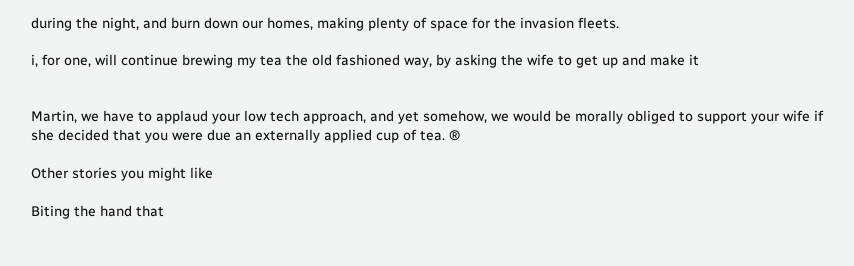during the night, and burn down our homes, making plenty of space for the invasion fleets.

i, for one, will continue brewing my tea the old fashioned way, by asking the wife to get up and make it


Martin, we have to applaud your low tech approach, and yet somehow, we would be morally obliged to support your wife if she decided that you were due an externally applied cup of tea. ®

Other stories you might like

Biting the hand that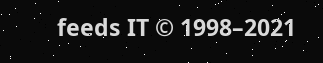feeds IT © 1998–2021